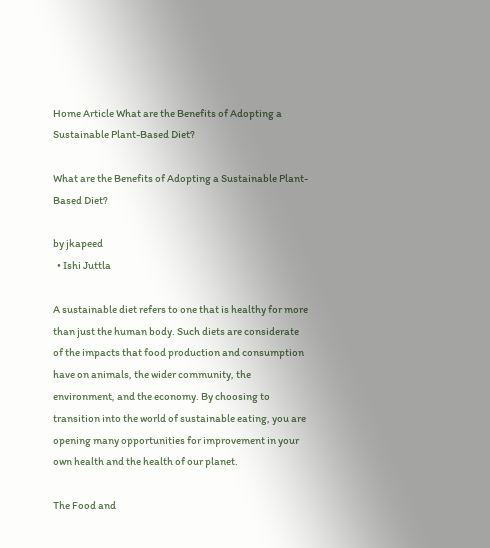Home Article What are the Benefits of Adopting a Sustainable Plant-Based Diet?

What are the Benefits of Adopting a Sustainable Plant-Based Diet?

by jkapeed
  • Ishi Juttla

A sustainable diet refers to one that is healthy for more than just the human body. Such diets are considerate of the impacts that food production and consumption have on animals, the wider community, the environment, and the economy. By choosing to transition into the world of sustainable eating, you are opening many opportunities for improvement in your own health and the health of our planet.

The Food and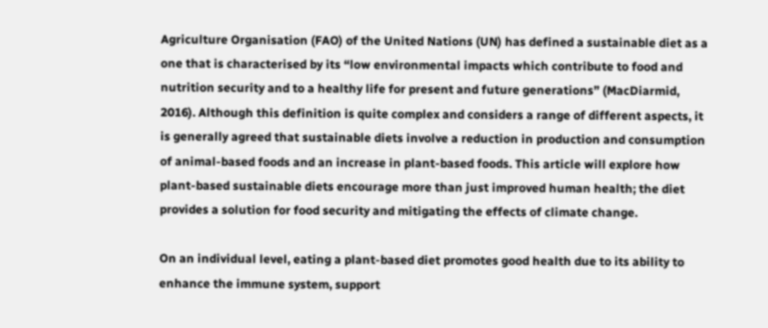Agriculture Organisation (FAO) of the United Nations (UN) has defined a sustainable diet as a one that is characterised by its “low environmental impacts which contribute to food and nutrition security and to a healthy life for present and future generations” (MacDiarmid, 2016). Although this definition is quite complex and considers a range of different aspects, it is generally agreed that sustainable diets involve a reduction in production and consumption of animal-based foods and an increase in plant-based foods. This article will explore how plant-based sustainable diets encourage more than just improved human health; the diet provides a solution for food security and mitigating the effects of climate change.

On an individual level, eating a plant-based diet promotes good health due to its ability to enhance the immune system, support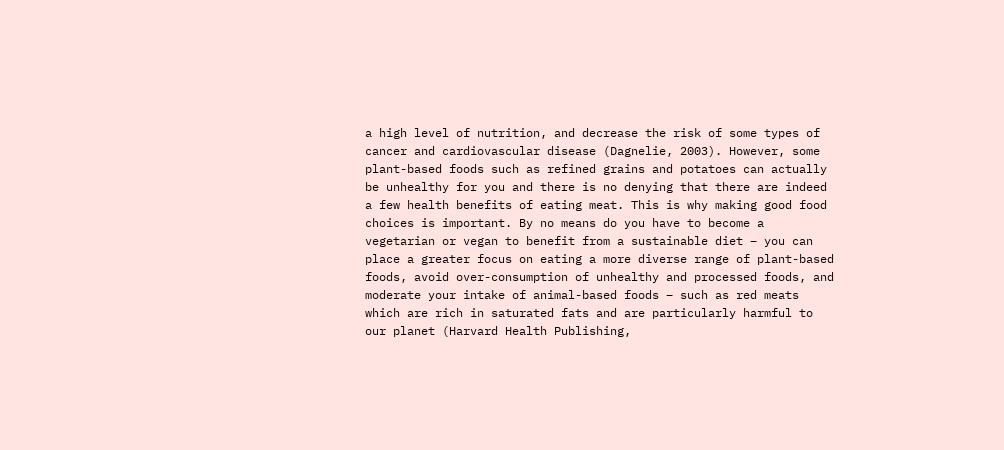a high level of nutrition, and decrease the risk of some types of cancer and cardiovascular disease (Dagnelie, 2003). However, some plant-based foods such as refined grains and potatoes can actually be unhealthy for you and there is no denying that there are indeed a few health benefits of eating meat. This is why making good food choices is important. By no means do you have to become a vegetarian or vegan to benefit from a sustainable diet – you can place a greater focus on eating a more diverse range of plant-based foods, avoid over-consumption of unhealthy and processed foods, and moderate your intake of animal-based foods – such as red meats which are rich in saturated fats and are particularly harmful to our planet (Harvard Health Publishing,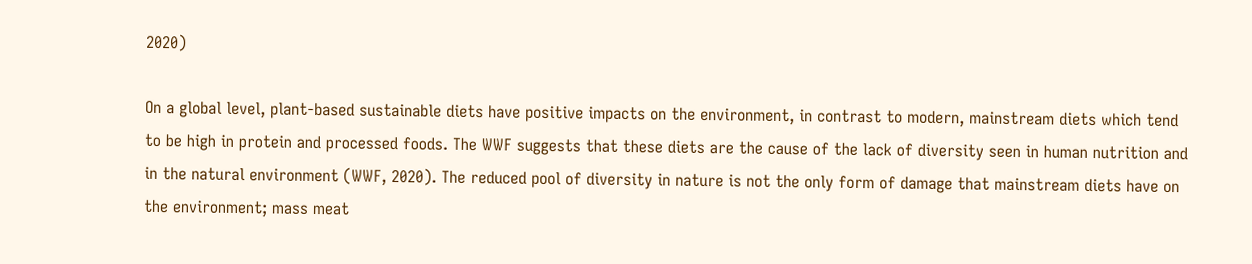2020)

On a global level, plant-based sustainable diets have positive impacts on the environment, in contrast to modern, mainstream diets which tend to be high in protein and processed foods. The WWF suggests that these diets are the cause of the lack of diversity seen in human nutrition and in the natural environment (WWF, 2020). The reduced pool of diversity in nature is not the only form of damage that mainstream diets have on the environment; mass meat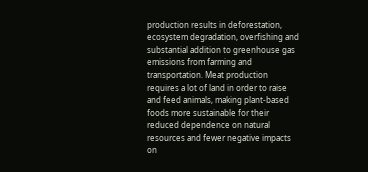production results in deforestation, ecosystem degradation, overfishing and substantial addition to greenhouse gas emissions from farming and transportation. Meat production requires a lot of land in order to raise and feed animals, making plant-based foods more sustainable for their reduced dependence on natural resources and fewer negative impacts on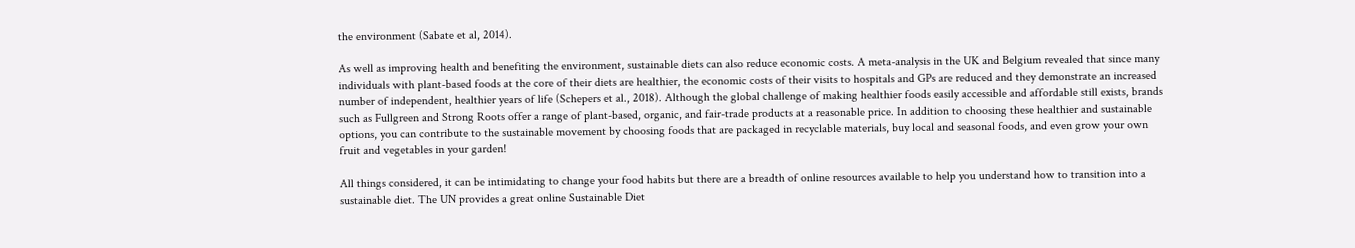the environment (Sabate et al, 2014).

As well as improving health and benefiting the environment, sustainable diets can also reduce economic costs. A meta-analysis in the UK and Belgium revealed that since many individuals with plant-based foods at the core of their diets are healthier, the economic costs of their visits to hospitals and GPs are reduced and they demonstrate an increased number of independent, healthier years of life (Schepers et al., 2018). Although the global challenge of making healthier foods easily accessible and affordable still exists, brands such as Fullgreen and Strong Roots offer a range of plant-based, organic, and fair-trade products at a reasonable price. In addition to choosing these healthier and sustainable options, you can contribute to the sustainable movement by choosing foods that are packaged in recyclable materials, buy local and seasonal foods, and even grow your own fruit and vegetables in your garden!

All things considered, it can be intimidating to change your food habits but there are a breadth of online resources available to help you understand how to transition into a sustainable diet. The UN provides a great online Sustainable Diet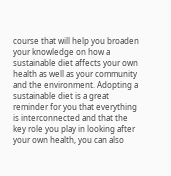course that will help you broaden your knowledge on how a sustainable diet affects your own health as well as your community and the environment. Adopting a sustainable diet is a great reminder for you that everything is interconnected and that the key role you play in looking after your own health, you can also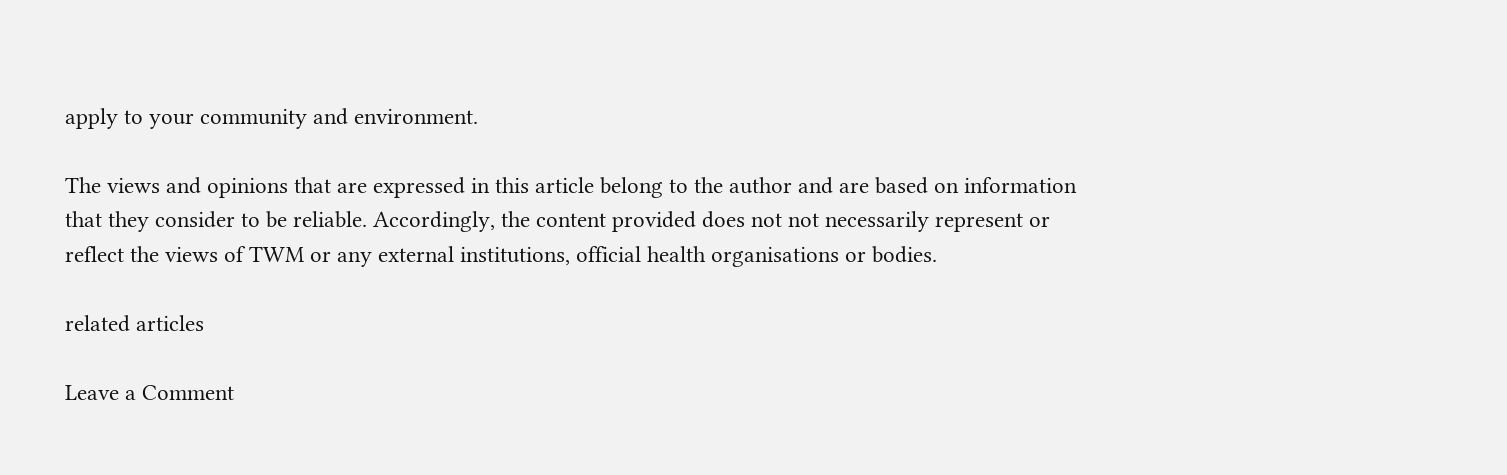apply to your community and environment.

The views and opinions that are expressed in this article belong to the author and are based on information that they consider to be reliable. Accordingly, the content provided does not not necessarily represent or reflect the views of TWM or any external institutions, official health organisations or bodies.

related articles

Leave a Comment